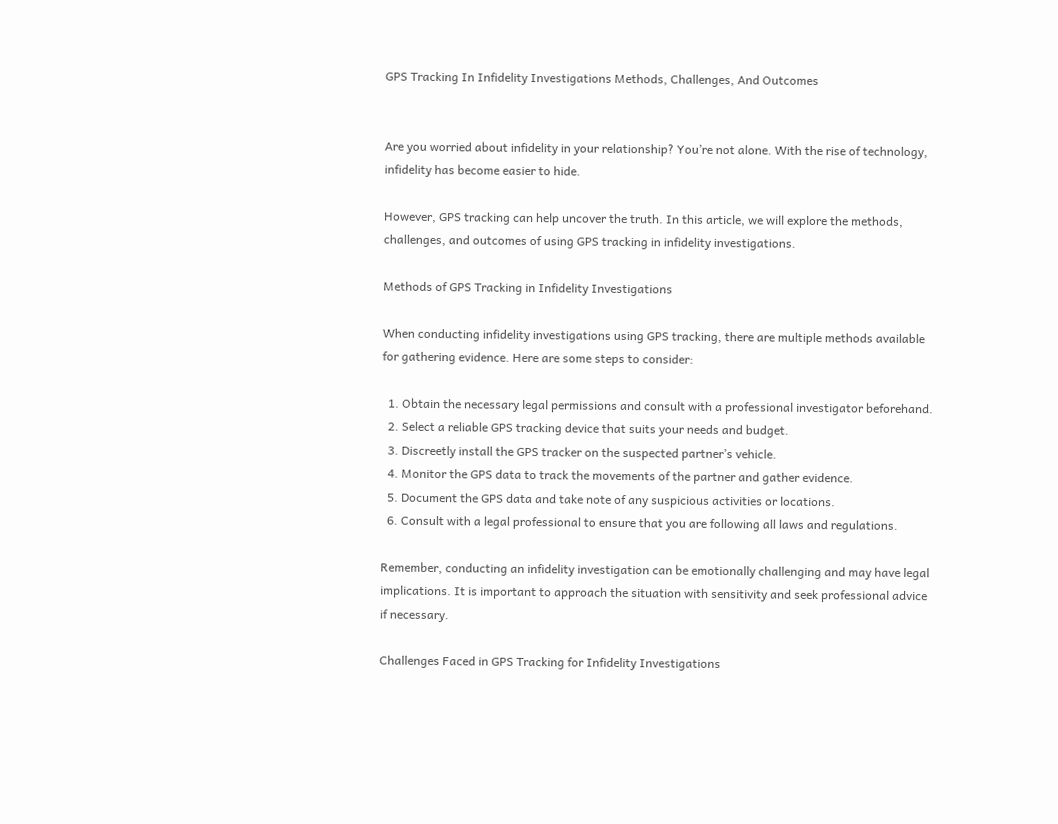GPS Tracking In Infidelity Investigations Methods, Challenges, And Outcomes


Are you worried about infidelity in your relationship? You’re not alone. With the rise of technology, infidelity has become easier to hide.

However, GPS tracking can help uncover the truth. In this article, we will explore the methods, challenges, and outcomes of using GPS tracking in infidelity investigations.

Methods of GPS Tracking in Infidelity Investigations

When conducting infidelity investigations using GPS tracking, there are multiple methods available for gathering evidence. Here are some steps to consider:

  1. Obtain the necessary legal permissions and consult with a professional investigator beforehand.
  2. Select a reliable GPS tracking device that suits your needs and budget.
  3. Discreetly install the GPS tracker on the suspected partner’s vehicle.
  4. Monitor the GPS data to track the movements of the partner and gather evidence.
  5. Document the GPS data and take note of any suspicious activities or locations.
  6. Consult with a legal professional to ensure that you are following all laws and regulations.

Remember, conducting an infidelity investigation can be emotionally challenging and may have legal implications. It is important to approach the situation with sensitivity and seek professional advice if necessary.

Challenges Faced in GPS Tracking for Infidelity Investigations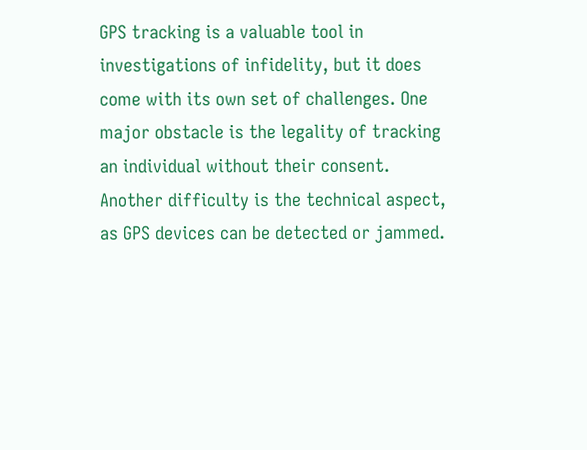GPS tracking is a valuable tool in investigations of infidelity, but it does come with its own set of challenges. One major obstacle is the legality of tracking an individual without their consent. Another difficulty is the technical aspect, as GPS devices can be detected or jammed.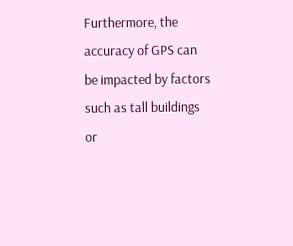Furthermore, the accuracy of GPS can be impacted by factors such as tall buildings or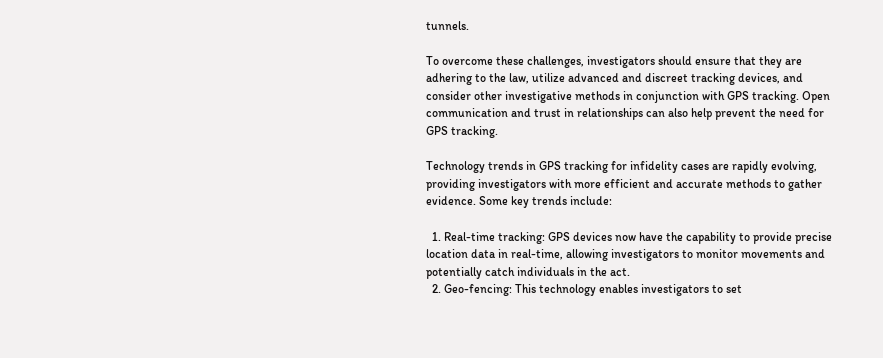tunnels.

To overcome these challenges, investigators should ensure that they are adhering to the law, utilize advanced and discreet tracking devices, and consider other investigative methods in conjunction with GPS tracking. Open communication and trust in relationships can also help prevent the need for GPS tracking.

Technology trends in GPS tracking for infidelity cases are rapidly evolving, providing investigators with more efficient and accurate methods to gather evidence. Some key trends include:

  1. Real-time tracking: GPS devices now have the capability to provide precise location data in real-time, allowing investigators to monitor movements and potentially catch individuals in the act.
  2. Geo-fencing: This technology enables investigators to set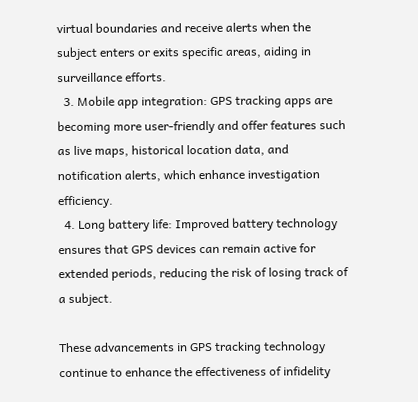virtual boundaries and receive alerts when the subject enters or exits specific areas, aiding in surveillance efforts.
  3. Mobile app integration: GPS tracking apps are becoming more user-friendly and offer features such as live maps, historical location data, and notification alerts, which enhance investigation efficiency.
  4. Long battery life: Improved battery technology ensures that GPS devices can remain active for extended periods, reducing the risk of losing track of a subject.

These advancements in GPS tracking technology continue to enhance the effectiveness of infidelity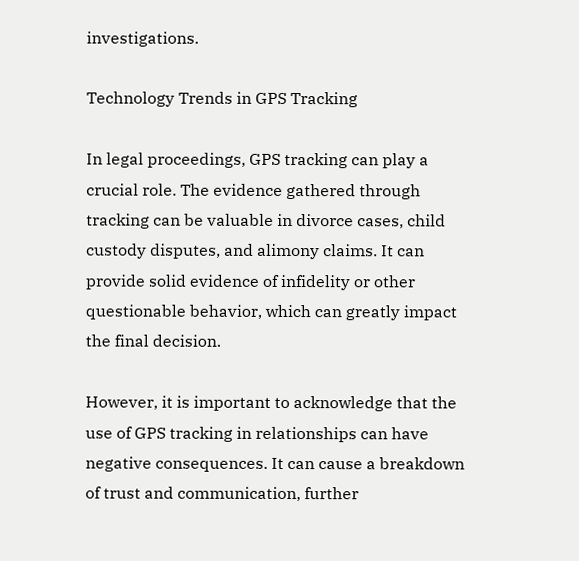investigations.

Technology Trends in GPS Tracking

In legal proceedings, GPS tracking can play a crucial role. The evidence gathered through tracking can be valuable in divorce cases, child custody disputes, and alimony claims. It can provide solid evidence of infidelity or other questionable behavior, which can greatly impact the final decision.

However, it is important to acknowledge that the use of GPS tracking in relationships can have negative consequences. It can cause a breakdown of trust and communication, further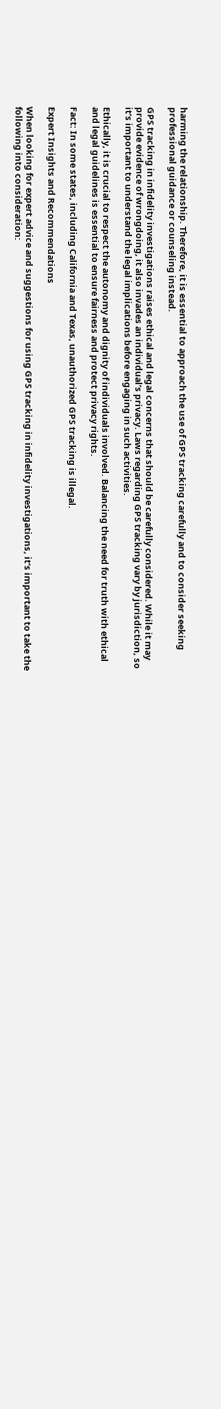harming the relationship. Therefore, it is essential to approach the use of GPS tracking carefully and to consider seeking professional guidance or counseling instead.

GPS tracking in infidelity investigations raises ethical and legal concerns that should be carefully considered. While it may provide evidence of wrongdoing, it also invades an individual’s privacy. Laws regarding GPS tracking vary by jurisdiction, so it’s important to understand the legal implications before engaging in such activities.

Ethically, it is crucial to respect the autonomy and dignity of individuals involved. Balancing the need for truth with ethical and legal guidelines is essential to ensure fairness and protect privacy rights.

Fact: In some states, including California and Texas, unauthorized GPS tracking is illegal.

Expert Insights and Recommendations

When looking for expert advice and suggestions for using GPS tracking in infidelity investigations, it’s important to take the following into consideration: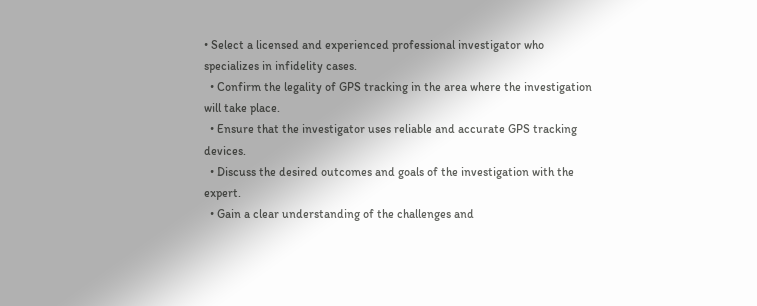• Select a licensed and experienced professional investigator who specializes in infidelity cases.
  • Confirm the legality of GPS tracking in the area where the investigation will take place.
  • Ensure that the investigator uses reliable and accurate GPS tracking devices.
  • Discuss the desired outcomes and goals of the investigation with the expert.
  • Gain a clear understanding of the challenges and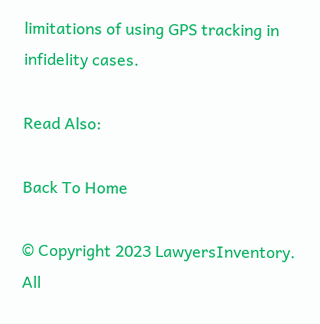limitations of using GPS tracking in infidelity cases.

Read Also:

Back To Home

© Copyright 2023 LawyersInventory. All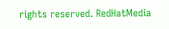rights reserved. RedHatMedia